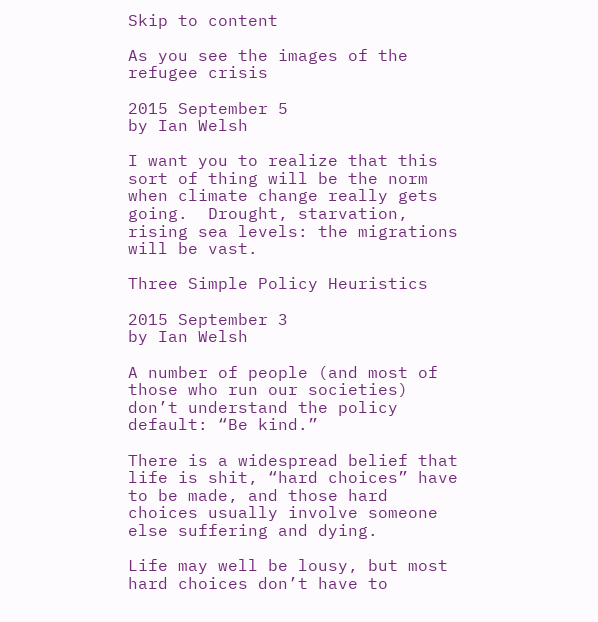Skip to content

As you see the images of the refugee crisis

2015 September 5
by Ian Welsh

I want you to realize that this sort of thing will be the norm when climate change really gets going.  Drought, starvation, rising sea levels: the migrations will be vast.

Three Simple Policy Heuristics

2015 September 3
by Ian Welsh

A number of people (and most of those who run our societies) don’t understand the policy default: “Be kind.”

There is a widespread belief that life is shit, “hard choices” have to be made, and those hard choices usually involve someone else suffering and dying.

Life may well be lousy, but most hard choices don’t have to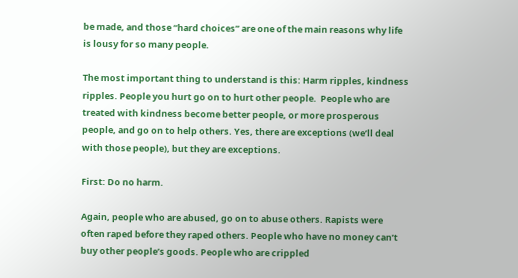be made, and those “hard choices” are one of the main reasons why life is lousy for so many people.

The most important thing to understand is this: Harm ripples, kindness ripples. People you hurt go on to hurt other people.  People who are treated with kindness become better people, or more prosperous people, and go on to help others. Yes, there are exceptions (we’ll deal with those people), but they are exceptions.

First: Do no harm.

Again, people who are abused, go on to abuse others. Rapists were often raped before they raped others. People who have no money can’t buy other people’s goods. People who are crippled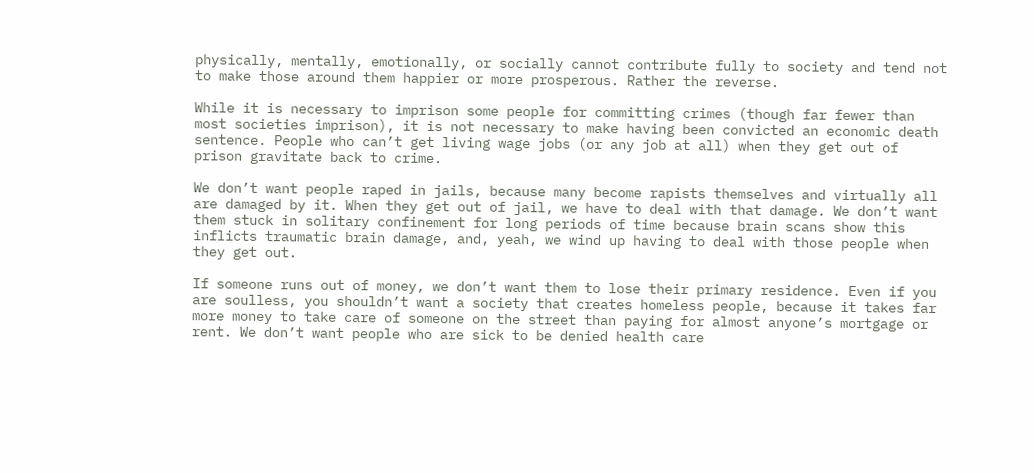physically, mentally, emotionally, or socially cannot contribute fully to society and tend not to make those around them happier or more prosperous. Rather the reverse.

While it is necessary to imprison some people for committing crimes (though far fewer than most societies imprison), it is not necessary to make having been convicted an economic death sentence. People who can’t get living wage jobs (or any job at all) when they get out of prison gravitate back to crime.

We don’t want people raped in jails, because many become rapists themselves and virtually all are damaged by it. When they get out of jail, we have to deal with that damage. We don’t want them stuck in solitary confinement for long periods of time because brain scans show this inflicts traumatic brain damage, and, yeah, we wind up having to deal with those people when they get out.

If someone runs out of money, we don’t want them to lose their primary residence. Even if you are soulless, you shouldn’t want a society that creates homeless people, because it takes far more money to take care of someone on the street than paying for almost anyone’s mortgage or rent. We don’t want people who are sick to be denied health care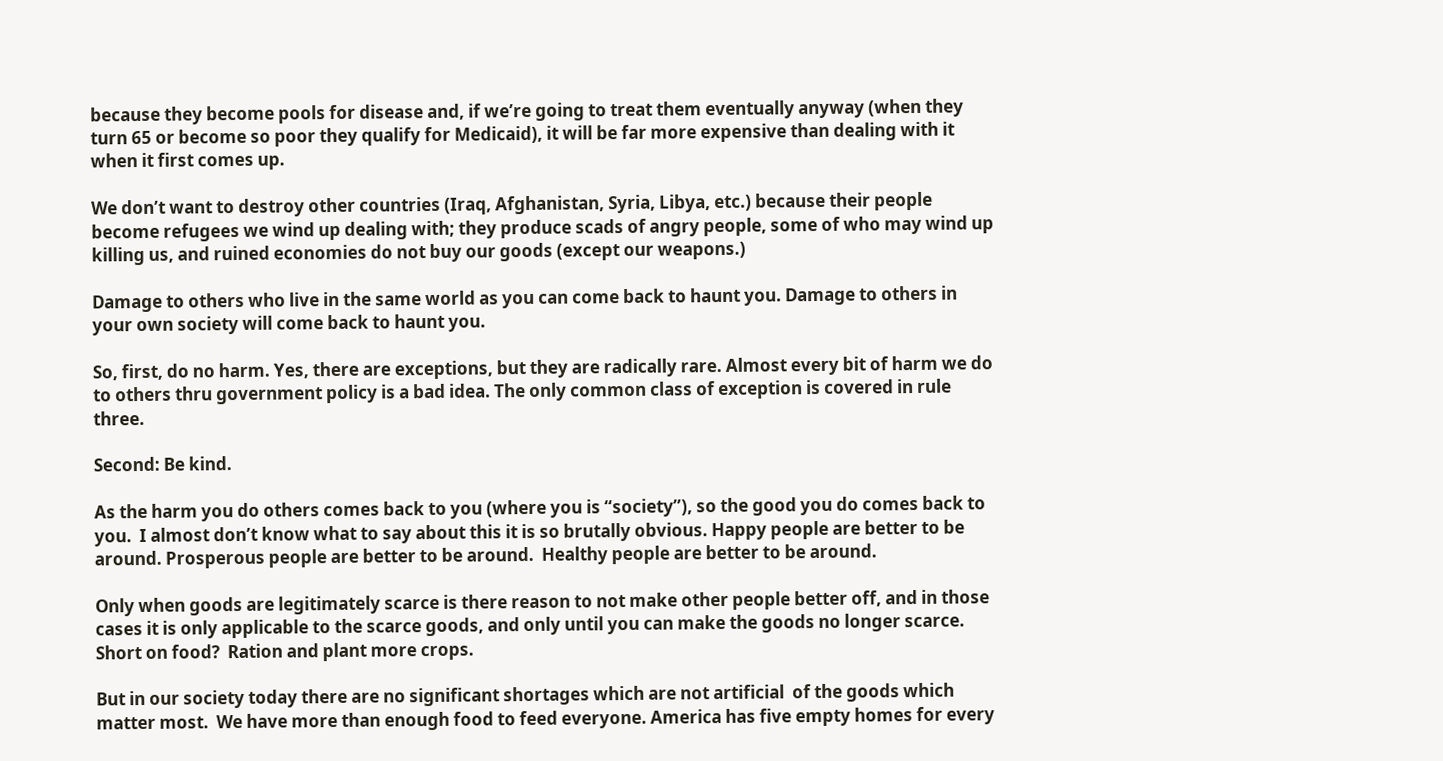because they become pools for disease and, if we’re going to treat them eventually anyway (when they turn 65 or become so poor they qualify for Medicaid), it will be far more expensive than dealing with it when it first comes up.

We don’t want to destroy other countries (Iraq, Afghanistan, Syria, Libya, etc.) because their people become refugees we wind up dealing with; they produce scads of angry people, some of who may wind up killing us, and ruined economies do not buy our goods (except our weapons.)

Damage to others who live in the same world as you can come back to haunt you. Damage to others in your own society will come back to haunt you.

So, first, do no harm. Yes, there are exceptions, but they are radically rare. Almost every bit of harm we do to others thru government policy is a bad idea. The only common class of exception is covered in rule three.

Second: Be kind.

As the harm you do others comes back to you (where you is “society”), so the good you do comes back to you.  I almost don’t know what to say about this it is so brutally obvious. Happy people are better to be around. Prosperous people are better to be around.  Healthy people are better to be around.

Only when goods are legitimately scarce is there reason to not make other people better off, and in those cases it is only applicable to the scarce goods, and only until you can make the goods no longer scarce. Short on food?  Ration and plant more crops.

But in our society today there are no significant shortages which are not artificial  of the goods which matter most.  We have more than enough food to feed everyone. America has five empty homes for every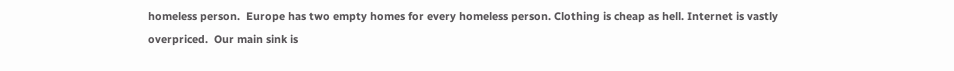homeless person.  Europe has two empty homes for every homeless person. Clothing is cheap as hell. Internet is vastly overpriced.  Our main sink is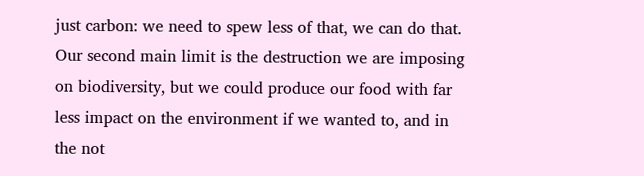just carbon: we need to spew less of that, we can do that. Our second main limit is the destruction we are imposing on biodiversity, but we could produce our food with far less impact on the environment if we wanted to, and in the not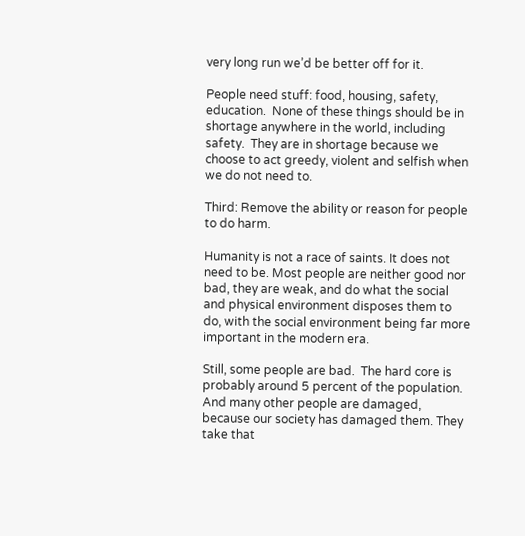very long run we’d be better off for it.

People need stuff: food, housing, safety, education.  None of these things should be in shortage anywhere in the world, including safety.  They are in shortage because we choose to act greedy, violent and selfish when we do not need to.

Third: Remove the ability or reason for people to do harm.

Humanity is not a race of saints. It does not need to be. Most people are neither good nor bad, they are weak, and do what the social and physical environment disposes them to do, with the social environment being far more important in the modern era.

Still, some people are bad.  The hard core is probably around 5 percent of the population. And many other people are damaged, because our society has damaged them. They take that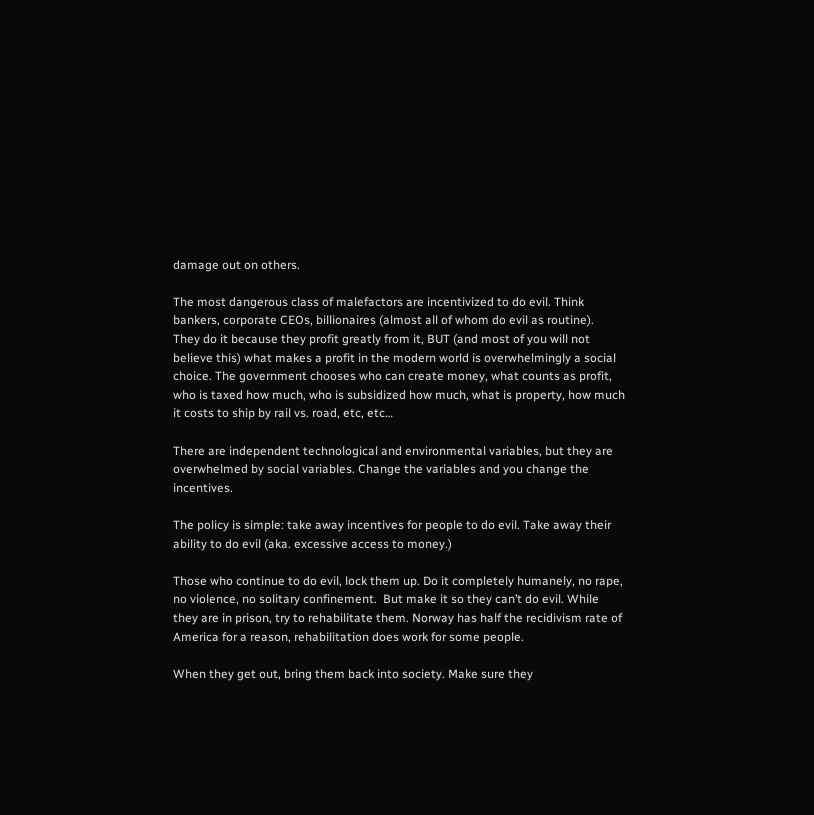damage out on others.

The most dangerous class of malefactors are incentivized to do evil. Think bankers, corporate CEOs, billionaires (almost all of whom do evil as routine).  They do it because they profit greatly from it, BUT (and most of you will not believe this) what makes a profit in the modern world is overwhelmingly a social choice. The government chooses who can create money, what counts as profit, who is taxed how much, who is subsidized how much, what is property, how much it costs to ship by rail vs. road, etc, etc…

There are independent technological and environmental variables, but they are overwhelmed by social variables. Change the variables and you change the incentives.

The policy is simple: take away incentives for people to do evil. Take away their ability to do evil (aka. excessive access to money.)

Those who continue to do evil, lock them up. Do it completely humanely, no rape, no violence, no solitary confinement.  But make it so they can’t do evil. While they are in prison, try to rehabilitate them. Norway has half the recidivism rate of America for a reason, rehabilitation does work for some people.

When they get out, bring them back into society. Make sure they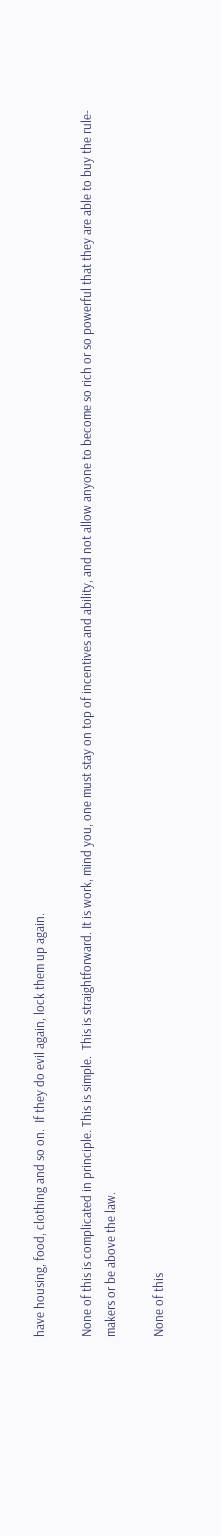have housing, food, clothing and so on.  If they do evil again, lock them up again.

None of this is complicated in principle. This is simple.  This is straightforward. It is work, mind you, one must stay on top of incentives and ability, and not allow anyone to become so rich or so powerful that they are able to buy the rule-makers or be above the law.

None of this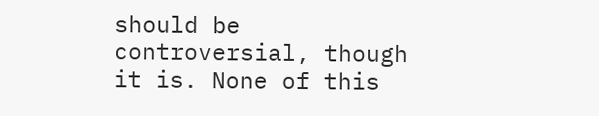should be controversial, though it is. None of this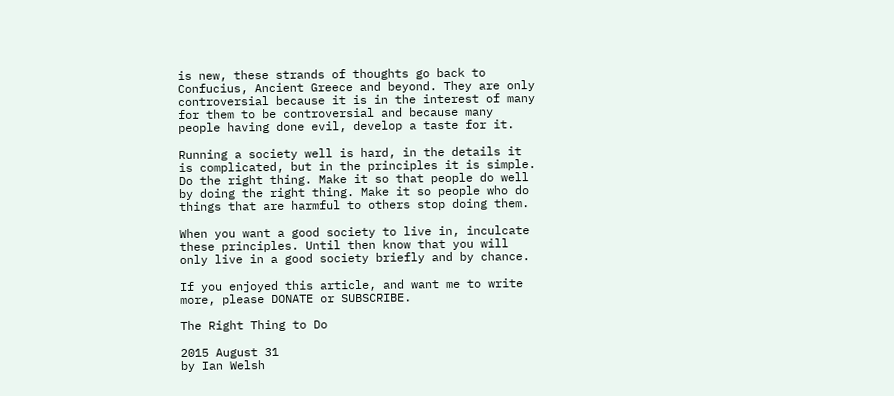is new, these strands of thoughts go back to Confucius, Ancient Greece and beyond. They are only controversial because it is in the interest of many for them to be controversial and because many people having done evil, develop a taste for it.

Running a society well is hard, in the details it is complicated, but in the principles it is simple. Do the right thing. Make it so that people do well by doing the right thing. Make it so people who do things that are harmful to others stop doing them.

When you want a good society to live in, inculcate these principles. Until then know that you will only live in a good society briefly and by chance.

If you enjoyed this article, and want me to write more, please DONATE or SUBSCRIBE.

The Right Thing to Do

2015 August 31
by Ian Welsh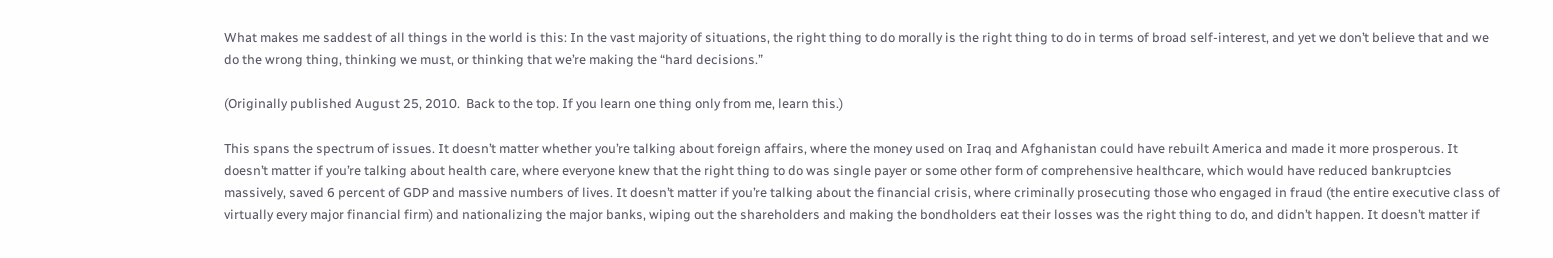What makes me saddest of all things in the world is this: In the vast majority of situations, the right thing to do morally is the right thing to do in terms of broad self-interest, and yet we don’t believe that and we do the wrong thing, thinking we must, or thinking that we’re making the “hard decisions.”

(Originally published August 25, 2010.  Back to the top. If you learn one thing only from me, learn this.)

This spans the spectrum of issues. It doesn’t matter whether you’re talking about foreign affairs, where the money used on Iraq and Afghanistan could have rebuilt America and made it more prosperous. It doesn’t matter if you’re talking about health care, where everyone knew that the right thing to do was single payer or some other form of comprehensive healthcare, which would have reduced bankruptcies massively, saved 6 percent of GDP and massive numbers of lives. It doesn’t matter if you’re talking about the financial crisis, where criminally prosecuting those who engaged in fraud (the entire executive class of virtually every major financial firm) and nationalizing the major banks, wiping out the shareholders and making the bondholders eat their losses was the right thing to do, and didn’t happen. It doesn’t matter if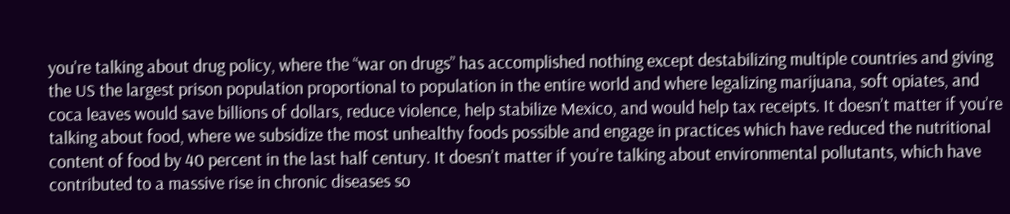you’re talking about drug policy, where the “war on drugs” has accomplished nothing except destabilizing multiple countries and giving the US the largest prison population proportional to population in the entire world and where legalizing marijuana, soft opiates, and coca leaves would save billions of dollars, reduce violence, help stabilize Mexico, and would help tax receipts. It doesn’t matter if you’re talking about food, where we subsidize the most unhealthy foods possible and engage in practices which have reduced the nutritional content of food by 40 percent in the last half century. It doesn’t matter if you’re talking about environmental pollutants, which have contributed to a massive rise in chronic diseases so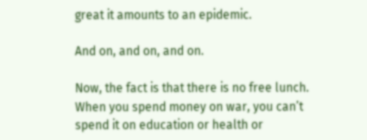great it amounts to an epidemic.

And on, and on, and on.

Now, the fact is that there is no free lunch. When you spend money on war, you can’t spend it on education or health or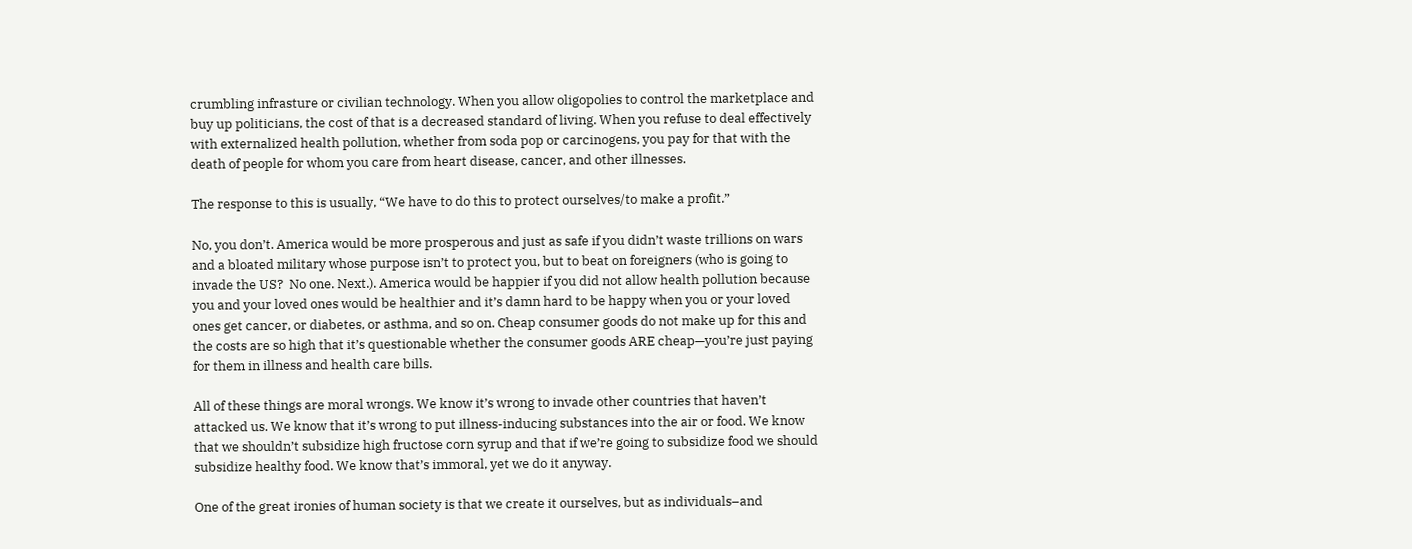crumbling infrasture or civilian technology. When you allow oligopolies to control the marketplace and buy up politicians, the cost of that is a decreased standard of living. When you refuse to deal effectively with externalized health pollution, whether from soda pop or carcinogens, you pay for that with the death of people for whom you care from heart disease, cancer, and other illnesses.

The response to this is usually, “We have to do this to protect ourselves/to make a profit.”

No, you don’t. America would be more prosperous and just as safe if you didn’t waste trillions on wars and a bloated military whose purpose isn’t to protect you, but to beat on foreigners (who is going to invade the US?  No one. Next.). America would be happier if you did not allow health pollution because you and your loved ones would be healthier and it’s damn hard to be happy when you or your loved ones get cancer, or diabetes, or asthma, and so on. Cheap consumer goods do not make up for this and the costs are so high that it’s questionable whether the consumer goods ARE cheap—you’re just paying for them in illness and health care bills.

All of these things are moral wrongs. We know it’s wrong to invade other countries that haven’t attacked us. We know that it’s wrong to put illness-inducing substances into the air or food. We know that we shouldn’t subsidize high fructose corn syrup and that if we’re going to subsidize food we should subsidize healthy food. We know that’s immoral, yet we do it anyway.

One of the great ironies of human society is that we create it ourselves, but as individuals–and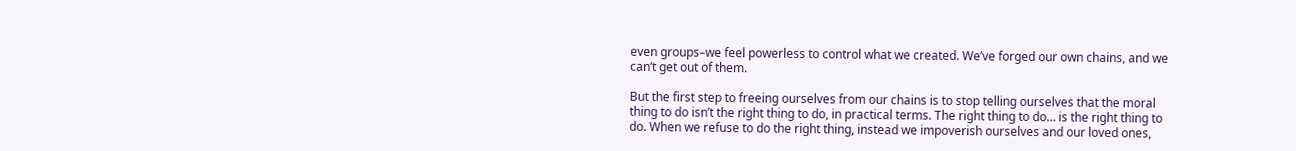even groups–we feel powerless to control what we created. We’ve forged our own chains, and we can’t get out of them.

But the first step to freeing ourselves from our chains is to stop telling ourselves that the moral thing to do isn’t the right thing to do, in practical terms. The right thing to do… is the right thing to do. When we refuse to do the right thing, instead we impoverish ourselves and our loved ones,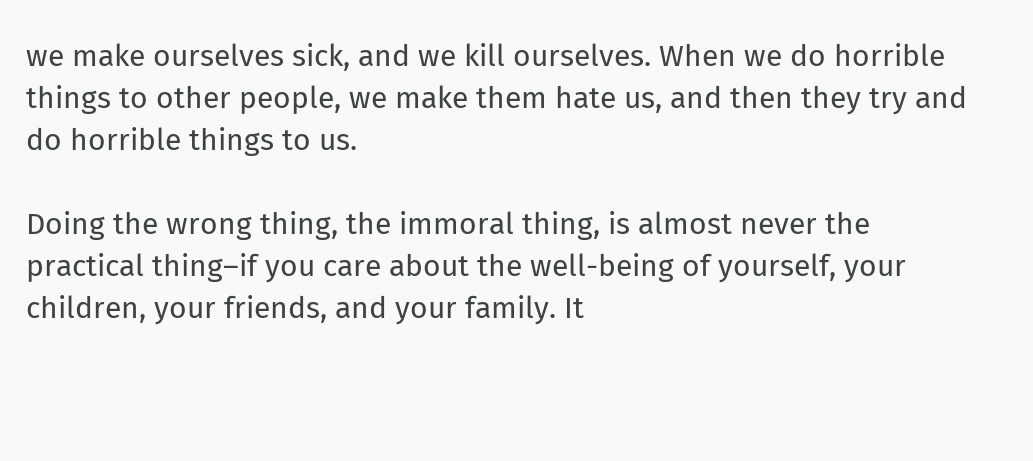we make ourselves sick, and we kill ourselves. When we do horrible things to other people, we make them hate us, and then they try and do horrible things to us.

Doing the wrong thing, the immoral thing, is almost never the practical thing–if you care about the well-being of yourself, your children, your friends, and your family. It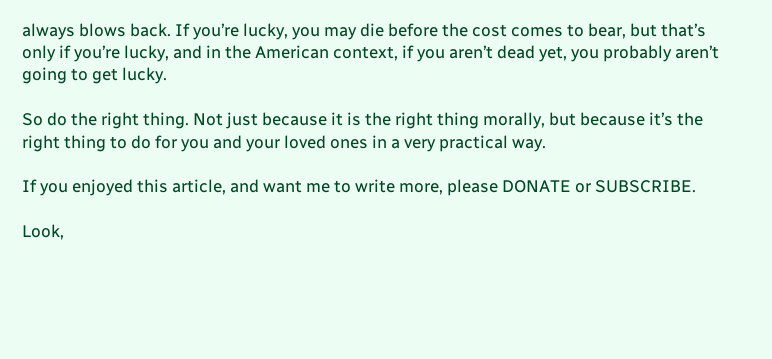always blows back. If you’re lucky, you may die before the cost comes to bear, but that’s only if you’re lucky, and in the American context, if you aren’t dead yet, you probably aren’t going to get lucky.

So do the right thing. Not just because it is the right thing morally, but because it’s the right thing to do for you and your loved ones in a very practical way.

If you enjoyed this article, and want me to write more, please DONATE or SUBSCRIBE.

Look,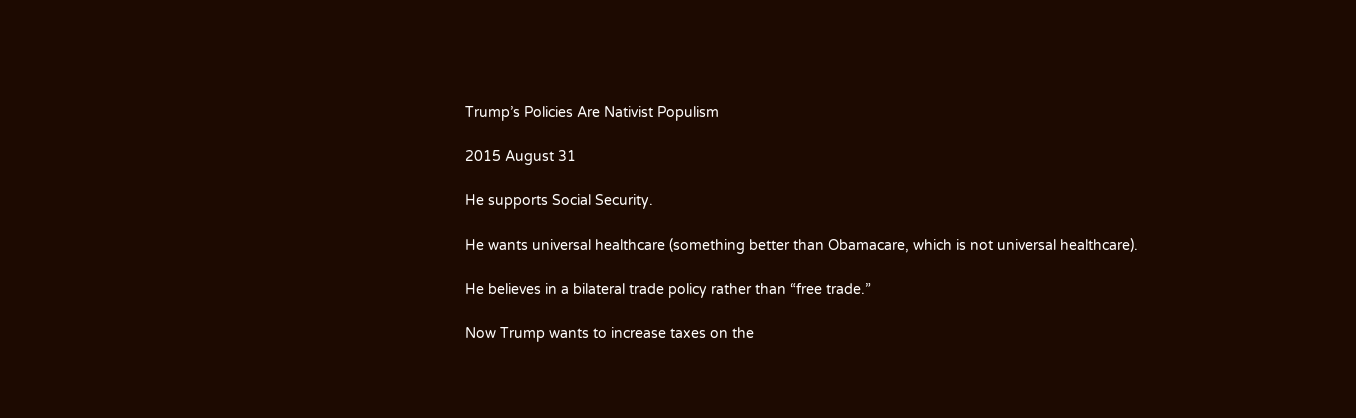Trump’s Policies Are Nativist Populism

2015 August 31

He supports Social Security.

He wants universal healthcare (something better than Obamacare, which is not universal healthcare).

He believes in a bilateral trade policy rather than “free trade.”

Now Trump wants to increase taxes on the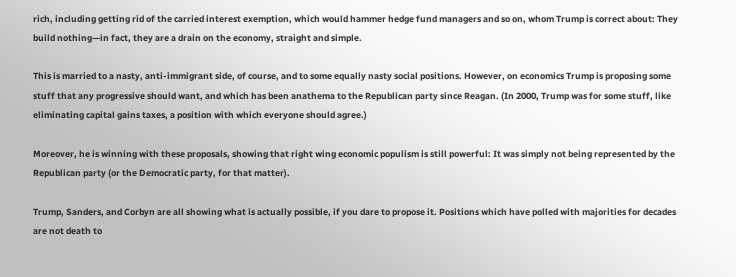rich, including getting rid of the carried interest exemption, which would hammer hedge fund managers and so on, whom Trump is correct about: They build nothing—in fact, they are a drain on the economy, straight and simple.

This is married to a nasty, anti-immigrant side, of course, and to some equally nasty social positions. However, on economics Trump is proposing some stuff that any progressive should want, and which has been anathema to the Republican party since Reagan. (In 2000, Trump was for some stuff, like eliminating capital gains taxes, a position with which everyone should agree.)

Moreover, he is winning with these proposals, showing that right wing economic populism is still powerful: It was simply not being represented by the Republican party (or the Democratic party, for that matter).

Trump, Sanders, and Corbyn are all showing what is actually possible, if you dare to propose it. Positions which have polled with majorities for decades are not death to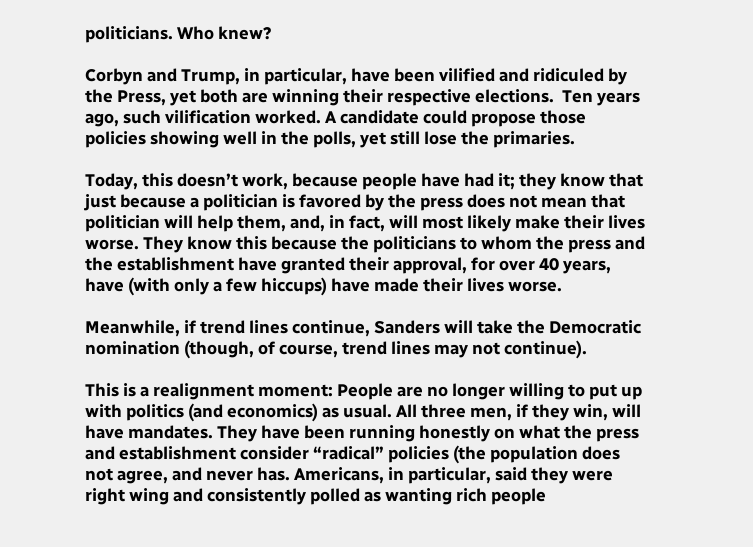politicians. Who knew?

Corbyn and Trump, in particular, have been vilified and ridiculed by the Press, yet both are winning their respective elections.  Ten years ago, such vilification worked. A candidate could propose those policies showing well in the polls, yet still lose the primaries.

Today, this doesn’t work, because people have had it; they know that just because a politician is favored by the press does not mean that politician will help them, and, in fact, will most likely make their lives worse. They know this because the politicians to whom the press and the establishment have granted their approval, for over 40 years, have (with only a few hiccups) have made their lives worse.

Meanwhile, if trend lines continue, Sanders will take the Democratic nomination (though, of course, trend lines may not continue).

This is a realignment moment: People are no longer willing to put up with politics (and economics) as usual. All three men, if they win, will have mandates. They have been running honestly on what the press and establishment consider “radical” policies (the population does not agree, and never has. Americans, in particular, said they were right wing and consistently polled as wanting rich people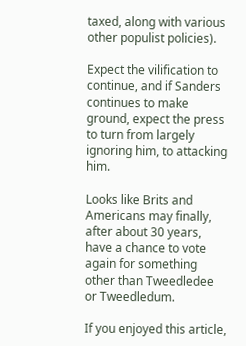taxed, along with various other populist policies).

Expect the vilification to continue, and if Sanders continues to make ground, expect the press to turn from largely ignoring him, to attacking him.

Looks like Brits and Americans may finally, after about 30 years, have a chance to vote again for something other than Tweedledee or Tweedledum.

If you enjoyed this article,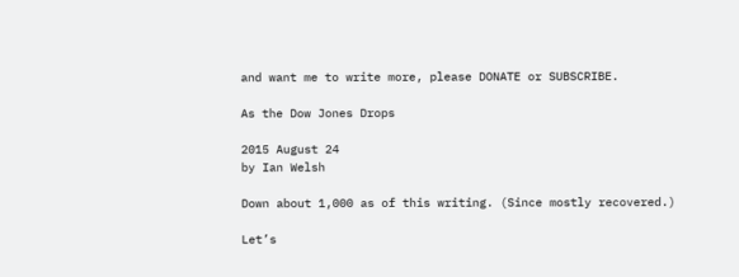and want me to write more, please DONATE or SUBSCRIBE.

As the Dow Jones Drops

2015 August 24
by Ian Welsh

Down about 1,000 as of this writing. (Since mostly recovered.)

Let’s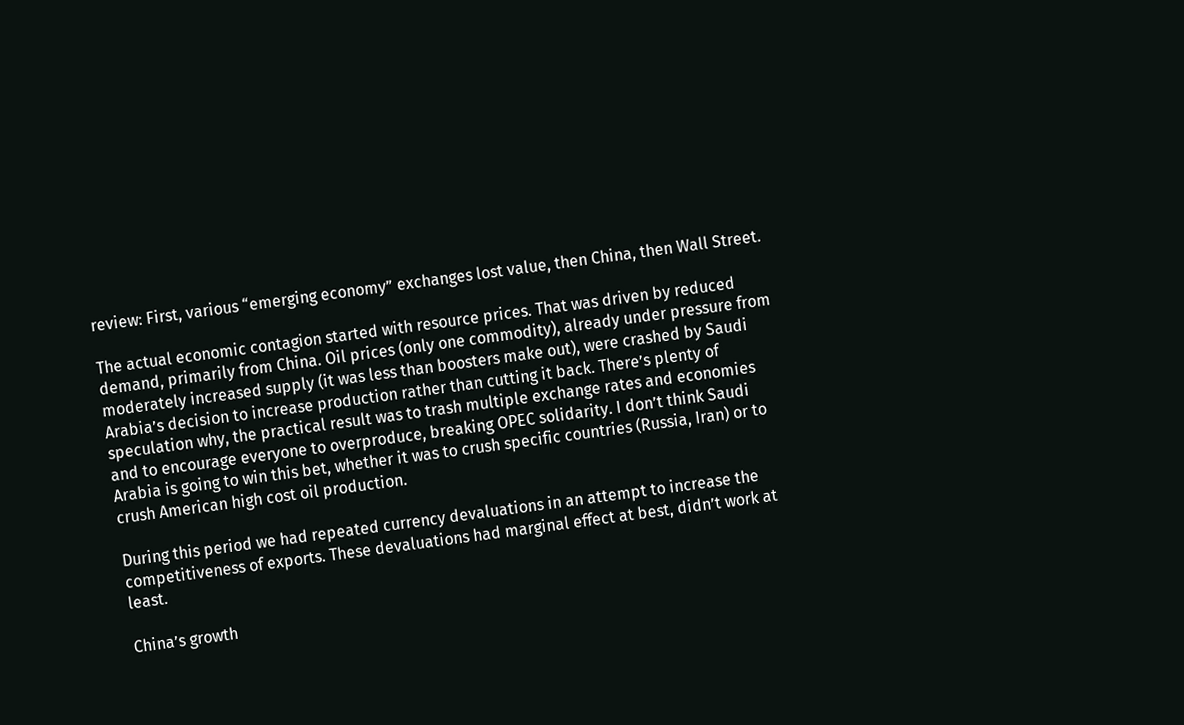review: First, various “emerging economy” exchanges lost value, then China, then Wall Street.

The actual economic contagion started with resource prices. That was driven by reduced demand, primarily from China. Oil prices (only one commodity), already under pressure from moderately increased supply (it was less than boosters make out), were crashed by Saudi Arabia’s decision to increase production rather than cutting it back. There’s plenty of speculation why, the practical result was to trash multiple exchange rates and economies and to encourage everyone to overproduce, breaking OPEC solidarity. I don’t think Saudi Arabia is going to win this bet, whether it was to crush specific countries (Russia, Iran) or to crush American high cost oil production.

During this period we had repeated currency devaluations in an attempt to increase the competitiveness of exports. These devaluations had marginal effect at best, didn’t work at least.

China’s growth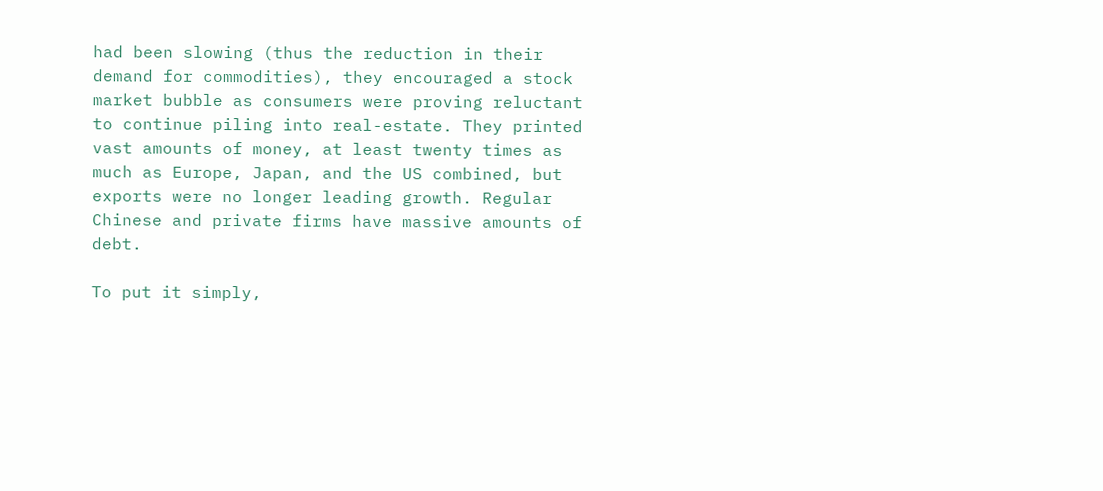had been slowing (thus the reduction in their demand for commodities), they encouraged a stock market bubble as consumers were proving reluctant to continue piling into real-estate. They printed vast amounts of money, at least twenty times as much as Europe, Japan, and the US combined, but exports were no longer leading growth. Regular Chinese and private firms have massive amounts of debt.

To put it simply,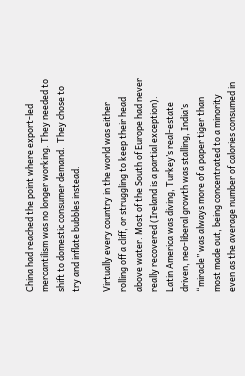China had reached the point where export-led mercantilism was no longer working. They needed to shift to domestic consumer demand.  They chose to try and inflate bubbles instead.

Virtually every country in the world was either rolling off a cliff, or struggling to keep their head above water. Most of the South of Europe had never really recovered (Ireland is a partial exception). Latin America was diving, Turkey’s real-estate driven, neo-liberal growth was stalling, India’s “miracle” was always more of a paper tiger than most made out, being concentrated to a minority even as the average number of calories consumed in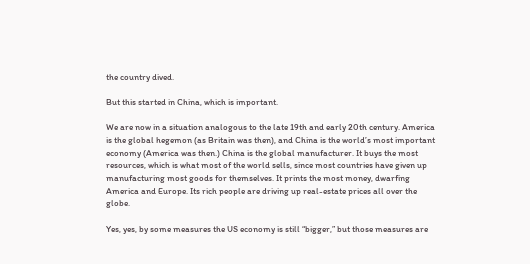the country dived.

But this started in China, which is important.

We are now in a situation analogous to the late 19th and early 20th century. America is the global hegemon (as Britain was then), and China is the world’s most important economy (America was then.) China is the global manufacturer. It buys the most resources, which is what most of the world sells, since most countries have given up manufacturing most goods for themselves. It prints the most money, dwarfing America and Europe. Its rich people are driving up real-estate prices all over the globe.

Yes, yes, by some measures the US economy is still “bigger,” but those measures are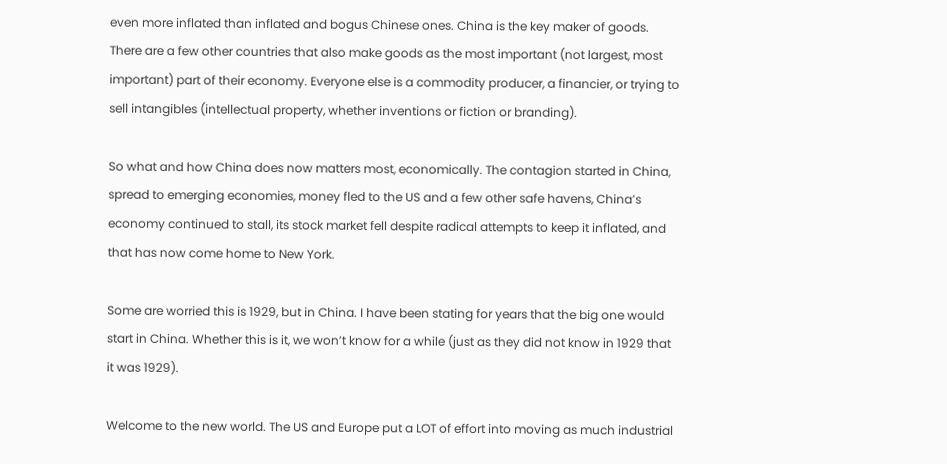even more inflated than inflated and bogus Chinese ones. China is the key maker of goods. There are a few other countries that also make goods as the most important (not largest, most important) part of their economy. Everyone else is a commodity producer, a financier, or trying to sell intangibles (intellectual property, whether inventions or fiction or branding).

So what and how China does now matters most, economically. The contagion started in China, spread to emerging economies, money fled to the US and a few other safe havens, China’s economy continued to stall, its stock market fell despite radical attempts to keep it inflated, and that has now come home to New York.

Some are worried this is 1929, but in China. I have been stating for years that the big one would start in China. Whether this is it, we won’t know for a while (just as they did not know in 1929 that it was 1929).

Welcome to the new world. The US and Europe put a LOT of effort into moving as much industrial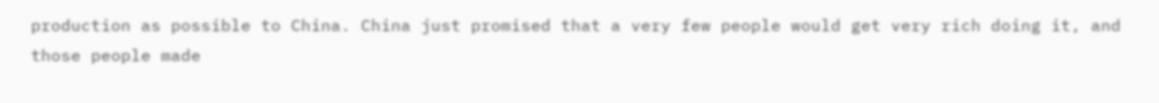production as possible to China. China just promised that a very few people would get very rich doing it, and those people made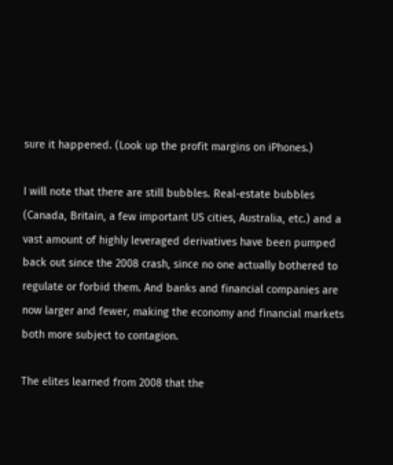sure it happened. (Look up the profit margins on iPhones.)

I will note that there are still bubbles. Real-estate bubbles (Canada, Britain, a few important US cities, Australia, etc.) and a vast amount of highly leveraged derivatives have been pumped back out since the 2008 crash, since no one actually bothered to regulate or forbid them. And banks and financial companies are now larger and fewer, making the economy and financial markets both more subject to contagion.

The elites learned from 2008 that the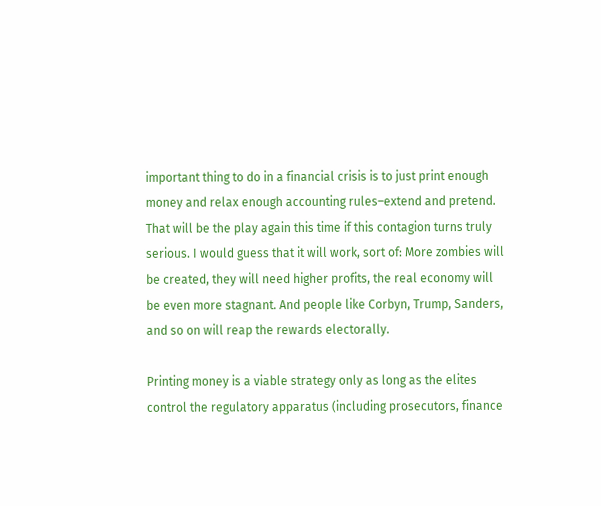important thing to do in a financial crisis is to just print enough money and relax enough accounting rules–extend and pretend. That will be the play again this time if this contagion turns truly serious. I would guess that it will work, sort of: More zombies will be created, they will need higher profits, the real economy will be even more stagnant. And people like Corbyn, Trump, Sanders, and so on will reap the rewards electorally.

Printing money is a viable strategy only as long as the elites control the regulatory apparatus (including prosecutors, finance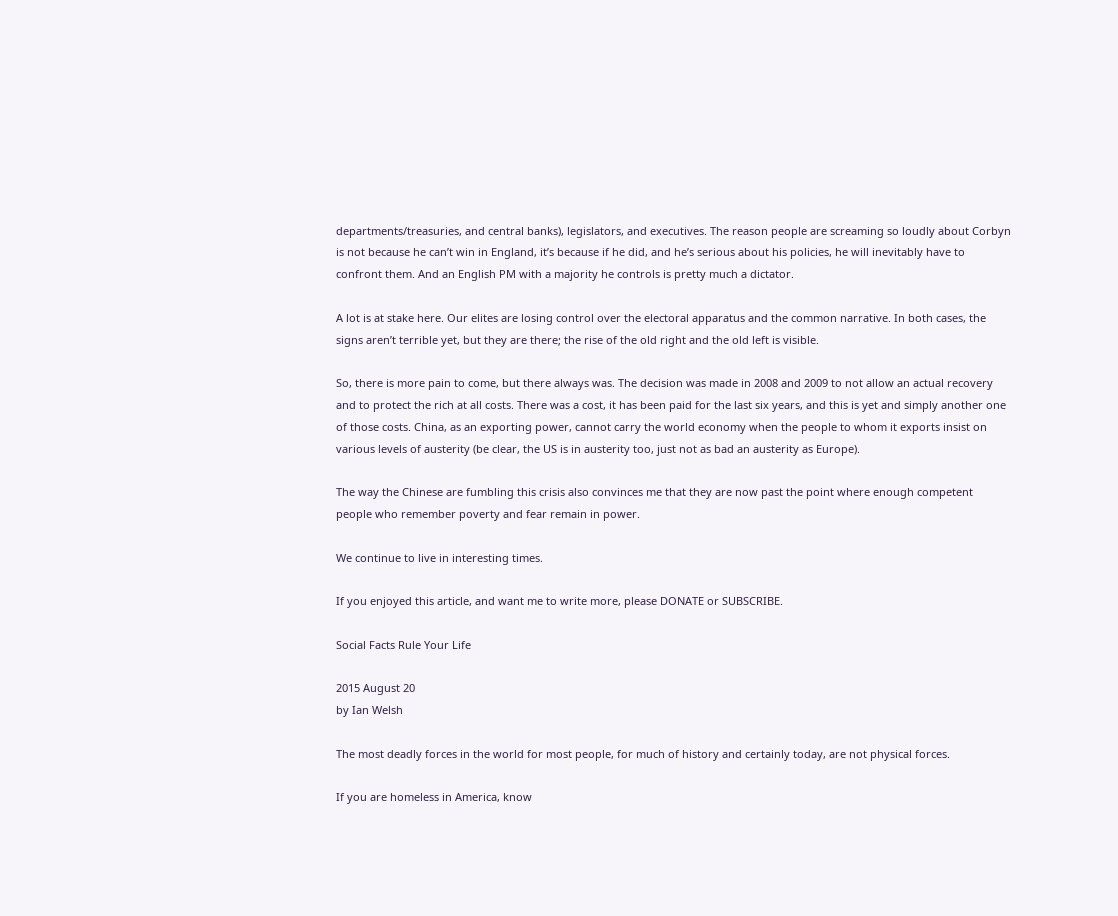departments/treasuries, and central banks), legislators, and executives. The reason people are screaming so loudly about Corbyn is not because he can’t win in England, it’s because if he did, and he’s serious about his policies, he will inevitably have to confront them. And an English PM with a majority he controls is pretty much a dictator.

A lot is at stake here. Our elites are losing control over the electoral apparatus and the common narrative. In both cases, the signs aren’t terrible yet, but they are there; the rise of the old right and the old left is visible.

So, there is more pain to come, but there always was. The decision was made in 2008 and 2009 to not allow an actual recovery and to protect the rich at all costs. There was a cost, it has been paid for the last six years, and this is yet and simply another one of those costs. China, as an exporting power, cannot carry the world economy when the people to whom it exports insist on various levels of austerity (be clear, the US is in austerity too, just not as bad an austerity as Europe).

The way the Chinese are fumbling this crisis also convinces me that they are now past the point where enough competent people who remember poverty and fear remain in power.

We continue to live in interesting times.

If you enjoyed this article, and want me to write more, please DONATE or SUBSCRIBE.

Social Facts Rule Your Life

2015 August 20
by Ian Welsh

The most deadly forces in the world for most people, for much of history and certainly today, are not physical forces.

If you are homeless in America, know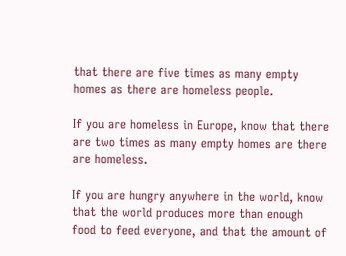that there are five times as many empty homes as there are homeless people.

If you are homeless in Europe, know that there are two times as many empty homes are there are homeless.

If you are hungry anywhere in the world, know that the world produces more than enough food to feed everyone, and that the amount of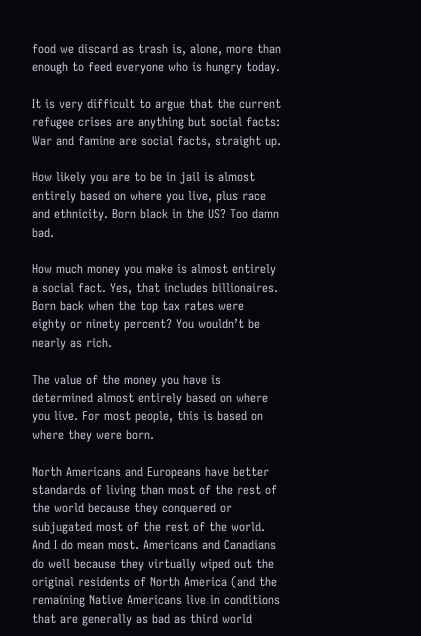food we discard as trash is, alone, more than enough to feed everyone who is hungry today.

It is very difficult to argue that the current refugee crises are anything but social facts: War and famine are social facts, straight up.

How likely you are to be in jail is almost entirely based on where you live, plus race and ethnicity. Born black in the US? Too damn bad.

How much money you make is almost entirely a social fact. Yes, that includes billionaires. Born back when the top tax rates were eighty or ninety percent? You wouldn’t be nearly as rich.

The value of the money you have is determined almost entirely based on where you live. For most people, this is based on where they were born.

North Americans and Europeans have better standards of living than most of the rest of the world because they conquered or subjugated most of the rest of the world. And I do mean most. Americans and Canadians do well because they virtually wiped out the original residents of North America (and the remaining Native Americans live in conditions that are generally as bad as third world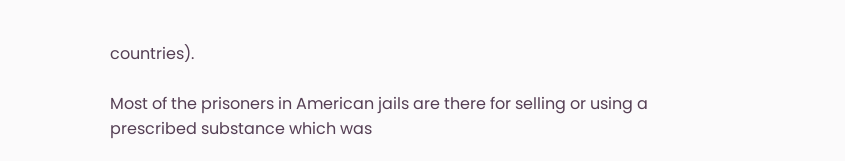countries).

Most of the prisoners in American jails are there for selling or using a prescribed substance which was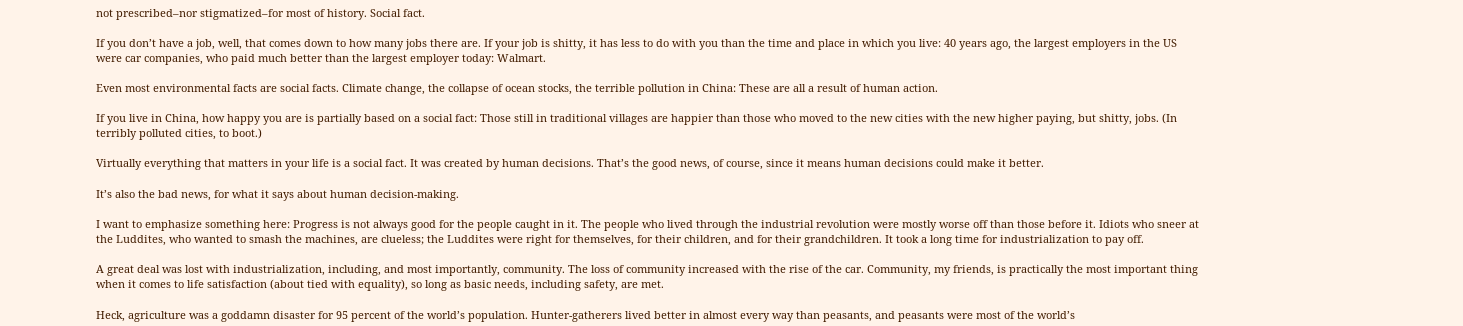not prescribed–nor stigmatized–for most of history. Social fact.

If you don’t have a job, well, that comes down to how many jobs there are. If your job is shitty, it has less to do with you than the time and place in which you live: 40 years ago, the largest employers in the US were car companies, who paid much better than the largest employer today: Walmart.

Even most environmental facts are social facts. Climate change, the collapse of ocean stocks, the terrible pollution in China: These are all a result of human action.

If you live in China, how happy you are is partially based on a social fact: Those still in traditional villages are happier than those who moved to the new cities with the new higher paying, but shitty, jobs. (In terribly polluted cities, to boot.)

Virtually everything that matters in your life is a social fact. It was created by human decisions. That’s the good news, of course, since it means human decisions could make it better.

It’s also the bad news, for what it says about human decision-making.

I want to emphasize something here: Progress is not always good for the people caught in it. The people who lived through the industrial revolution were mostly worse off than those before it. Idiots who sneer at the Luddites, who wanted to smash the machines, are clueless; the Luddites were right for themselves, for their children, and for their grandchildren. It took a long time for industrialization to pay off.

A great deal was lost with industrialization, including, and most importantly, community. The loss of community increased with the rise of the car. Community, my friends, is practically the most important thing when it comes to life satisfaction (about tied with equality), so long as basic needs, including safety, are met.

Heck, agriculture was a goddamn disaster for 95 percent of the world’s population. Hunter-gatherers lived better in almost every way than peasants, and peasants were most of the world’s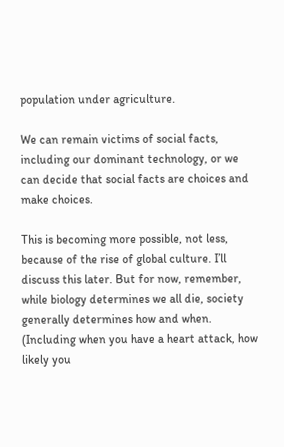population under agriculture.

We can remain victims of social facts, including our dominant technology, or we can decide that social facts are choices and make choices.

This is becoming more possible, not less, because of the rise of global culture. I’ll discuss this later. But for now, remember, while biology determines we all die, society generally determines how and when. (Including when you have a heart attack, how likely you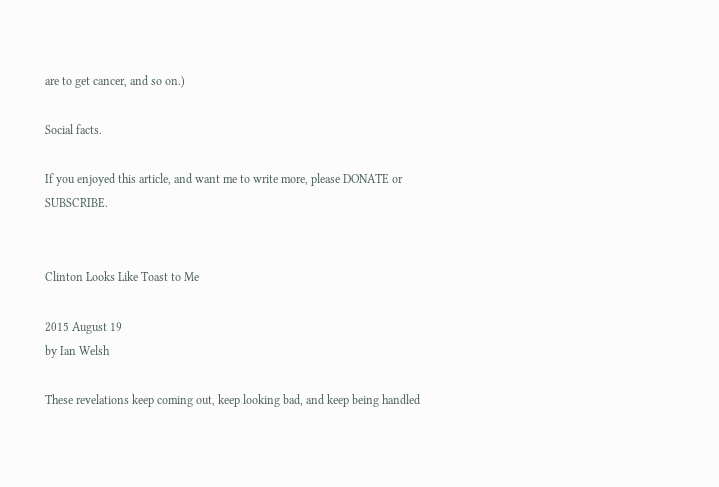are to get cancer, and so on.)

Social facts.

If you enjoyed this article, and want me to write more, please DONATE or SUBSCRIBE.


Clinton Looks Like Toast to Me

2015 August 19
by Ian Welsh

These revelations keep coming out, keep looking bad, and keep being handled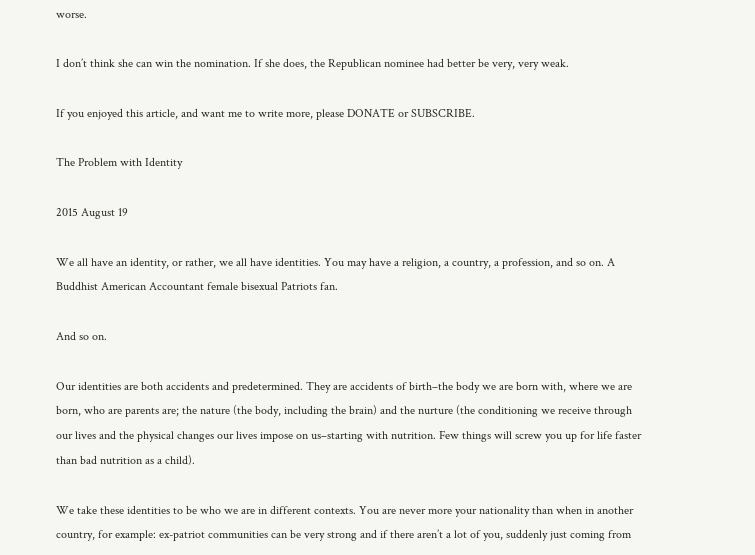worse.

I don’t think she can win the nomination. If she does, the Republican nominee had better be very, very weak.

If you enjoyed this article, and want me to write more, please DONATE or SUBSCRIBE.

The Problem with Identity

2015 August 19

We all have an identity, or rather, we all have identities. You may have a religion, a country, a profession, and so on. A Buddhist American Accountant female bisexual Patriots fan.

And so on.

Our identities are both accidents and predetermined. They are accidents of birth–the body we are born with, where we are born, who are parents are; the nature (the body, including the brain) and the nurture (the conditioning we receive through our lives and the physical changes our lives impose on us–starting with nutrition. Few things will screw you up for life faster than bad nutrition as a child).

We take these identities to be who we are in different contexts. You are never more your nationality than when in another country, for example: ex-patriot communities can be very strong and if there aren’t a lot of you, suddenly just coming from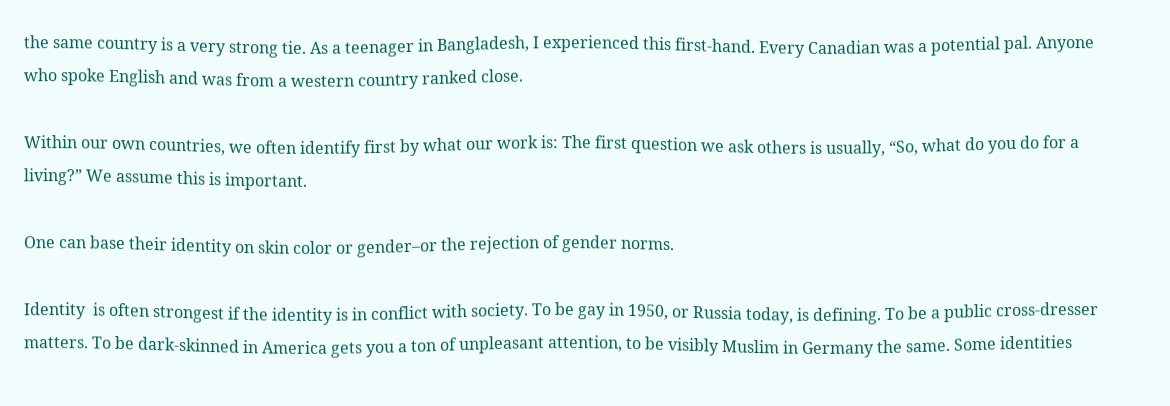the same country is a very strong tie. As a teenager in Bangladesh, I experienced this first-hand. Every Canadian was a potential pal. Anyone who spoke English and was from a western country ranked close.

Within our own countries, we often identify first by what our work is: The first question we ask others is usually, “So, what do you do for a living?” We assume this is important.

One can base their identity on skin color or gender–or the rejection of gender norms.

Identity  is often strongest if the identity is in conflict with society. To be gay in 1950, or Russia today, is defining. To be a public cross-dresser matters. To be dark-skinned in America gets you a ton of unpleasant attention, to be visibly Muslim in Germany the same. Some identities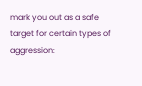mark you out as a safe target for certain types of aggression: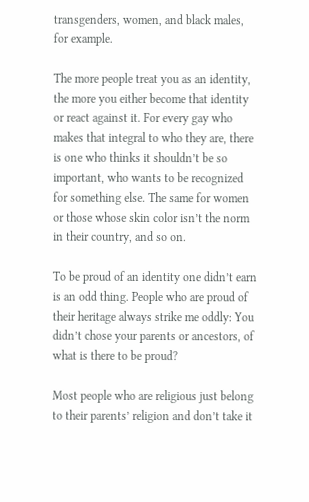transgenders, women, and black males, for example.

The more people treat you as an identity, the more you either become that identity or react against it. For every gay who makes that integral to who they are, there is one who thinks it shouldn’t be so important, who wants to be recognized for something else. The same for women or those whose skin color isn’t the norm in their country, and so on.

To be proud of an identity one didn’t earn is an odd thing. People who are proud of their heritage always strike me oddly: You didn’t chose your parents or ancestors, of what is there to be proud?

Most people who are religious just belong to their parents’ religion and don’t take it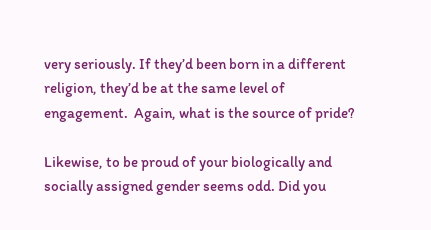very seriously. If they’d been born in a different religion, they’d be at the same level of engagement.  Again, what is the source of pride?

Likewise, to be proud of your biologically and socially assigned gender seems odd. Did you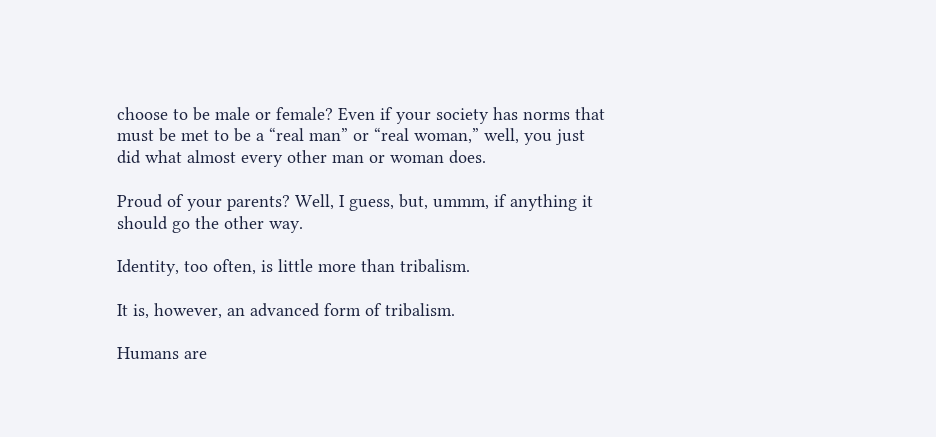choose to be male or female? Even if your society has norms that must be met to be a “real man” or “real woman,” well, you just did what almost every other man or woman does.

Proud of your parents? Well, I guess, but, ummm, if anything it should go the other way.

Identity, too often, is little more than tribalism.

It is, however, an advanced form of tribalism.

Humans are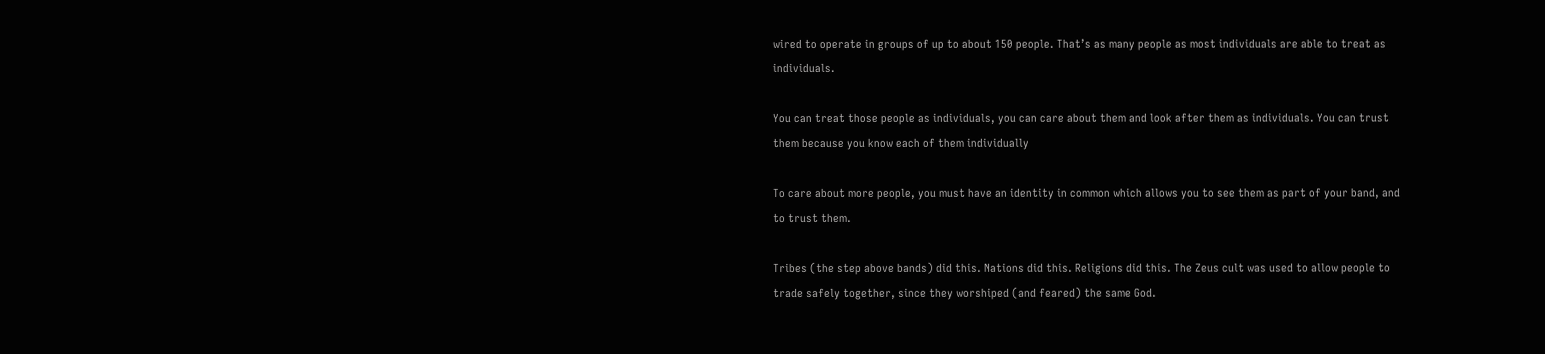wired to operate in groups of up to about 150 people. That’s as many people as most individuals are able to treat as individuals.

You can treat those people as individuals, you can care about them and look after them as individuals. You can trust them because you know each of them individually

To care about more people, you must have an identity in common which allows you to see them as part of your band, and to trust them.

Tribes (the step above bands) did this. Nations did this. Religions did this. The Zeus cult was used to allow people to trade safely together, since they worshiped (and feared) the same God.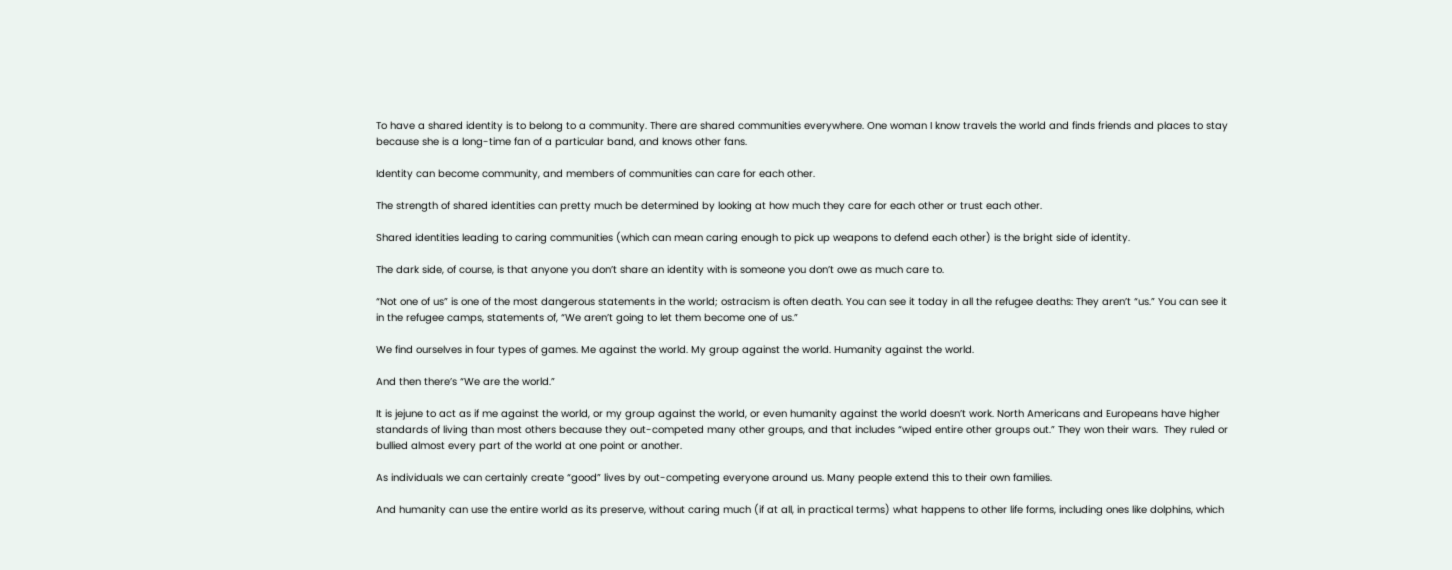To have a shared identity is to belong to a community. There are shared communities everywhere. One woman I know travels the world and finds friends and places to stay because she is a long-time fan of a particular band, and knows other fans.

Identity can become community, and members of communities can care for each other.

The strength of shared identities can pretty much be determined by looking at how much they care for each other or trust each other.

Shared identities leading to caring communities (which can mean caring enough to pick up weapons to defend each other) is the bright side of identity.

The dark side, of course, is that anyone you don’t share an identity with is someone you don’t owe as much care to.

“Not one of us” is one of the most dangerous statements in the world; ostracism is often death. You can see it today in all the refugee deaths: They aren’t “us.” You can see it in the refugee camps, statements of, “We aren’t going to let them become one of us.”

We find ourselves in four types of games. Me against the world. My group against the world. Humanity against the world.

And then there’s “We are the world.”

It is jejune to act as if me against the world, or my group against the world, or even humanity against the world doesn’t work. North Americans and Europeans have higher standards of living than most others because they out-competed many other groups, and that includes “wiped entire other groups out.” They won their wars.  They ruled or bullied almost every part of the world at one point or another.

As individuals we can certainly create “good” lives by out-competing everyone around us. Many people extend this to their own families.

And humanity can use the entire world as its preserve, without caring much (if at all, in practical terms) what happens to other life forms, including ones like dolphins, which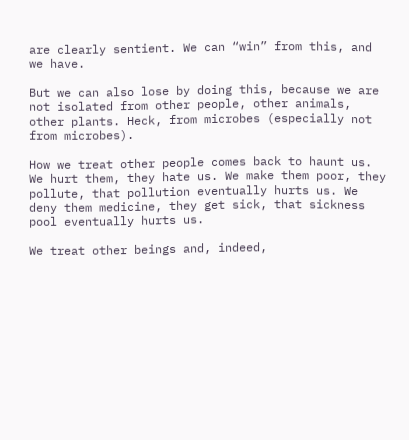are clearly sentient. We can “win” from this, and we have.

But we can also lose by doing this, because we are not isolated from other people, other animals, other plants. Heck, from microbes (especially not from microbes).

How we treat other people comes back to haunt us. We hurt them, they hate us. We make them poor, they pollute, that pollution eventually hurts us. We deny them medicine, they get sick, that sickness pool eventually hurts us.

We treat other beings and, indeed,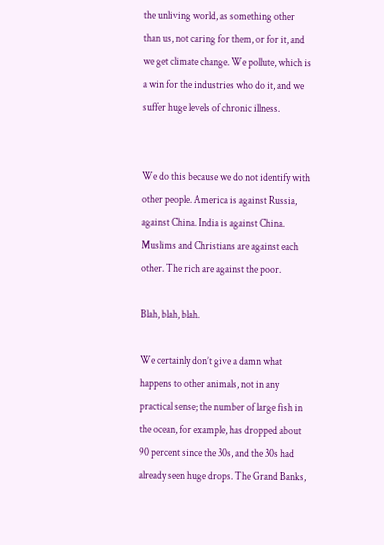the unliving world, as something other than us, not caring for them, or for it, and we get climate change. We pollute, which is a win for the industries who do it, and we suffer huge levels of chronic illness.


We do this because we do not identify with other people. America is against Russia, against China. India is against China. Muslims and Christians are against each other. The rich are against the poor.

Blah, blah, blah.

We certainly don’t give a damn what happens to other animals, not in any practical sense; the number of large fish in the ocean, for example, has dropped about 90 percent since the 30s, and the 30s had already seen huge drops. The Grand Banks,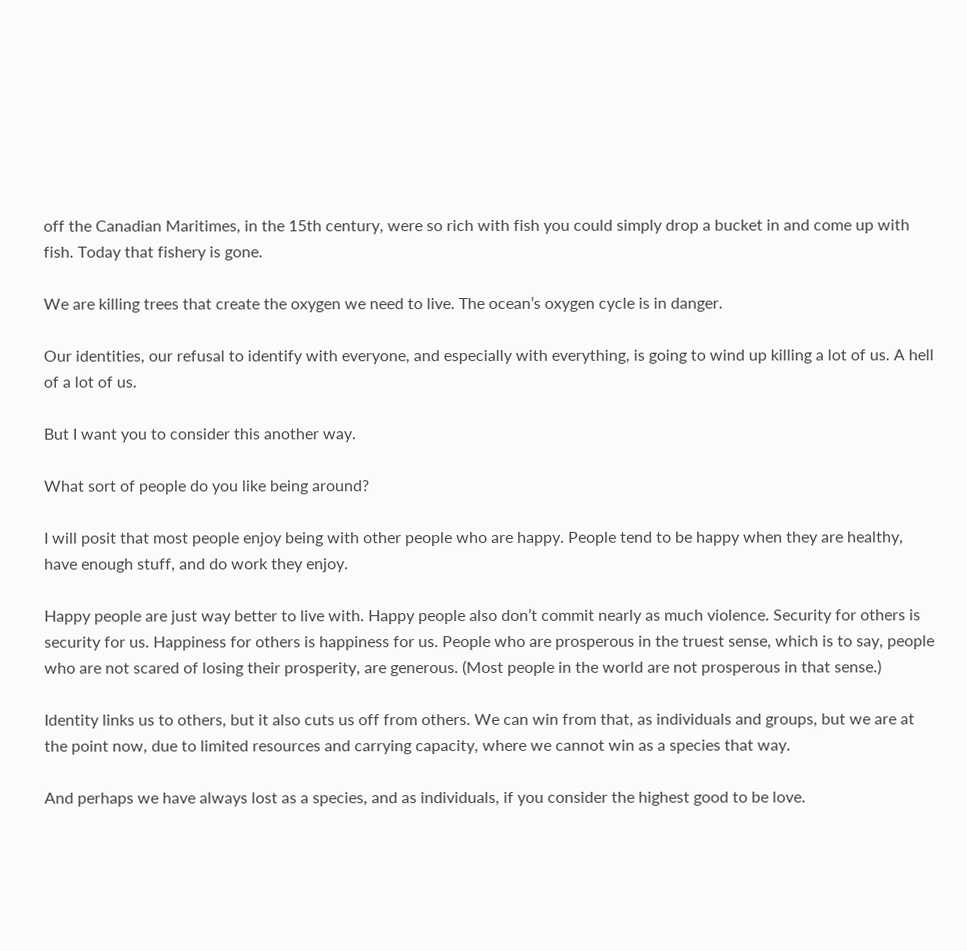off the Canadian Maritimes, in the 15th century, were so rich with fish you could simply drop a bucket in and come up with fish. Today that fishery is gone.

We are killing trees that create the oxygen we need to live. The ocean’s oxygen cycle is in danger.

Our identities, our refusal to identify with everyone, and especially with everything, is going to wind up killing a lot of us. A hell of a lot of us.

But I want you to consider this another way.

What sort of people do you like being around?

I will posit that most people enjoy being with other people who are happy. People tend to be happy when they are healthy, have enough stuff, and do work they enjoy.

Happy people are just way better to live with. Happy people also don’t commit nearly as much violence. Security for others is security for us. Happiness for others is happiness for us. People who are prosperous in the truest sense, which is to say, people who are not scared of losing their prosperity, are generous. (Most people in the world are not prosperous in that sense.)

Identity links us to others, but it also cuts us off from others. We can win from that, as individuals and groups, but we are at the point now, due to limited resources and carrying capacity, where we cannot win as a species that way.

And perhaps we have always lost as a species, and as individuals, if you consider the highest good to be love.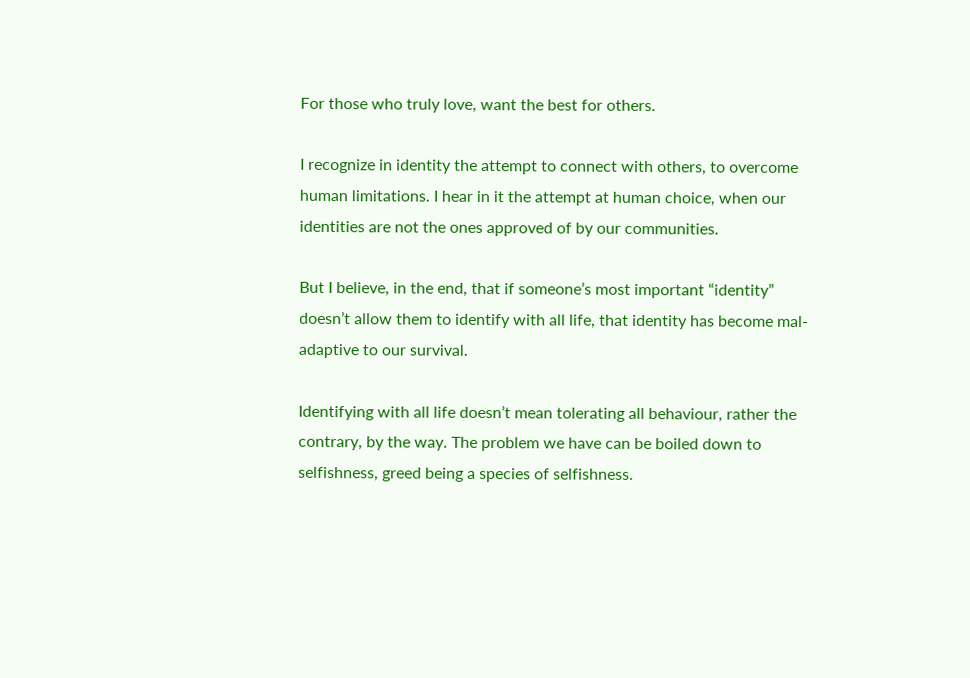For those who truly love, want the best for others.

I recognize in identity the attempt to connect with others, to overcome human limitations. I hear in it the attempt at human choice, when our identities are not the ones approved of by our communities.

But I believe, in the end, that if someone’s most important “identity” doesn’t allow them to identify with all life, that identity has become mal-adaptive to our survival.

Identifying with all life doesn’t mean tolerating all behaviour, rather the contrary, by the way. The problem we have can be boiled down to selfishness, greed being a species of selfishness.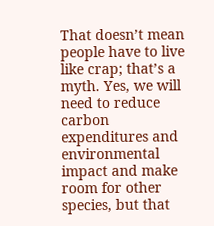That doesn’t mean people have to live like crap; that’s a myth. Yes, we will need to reduce carbon expenditures and environmental impact and make room for other species, but that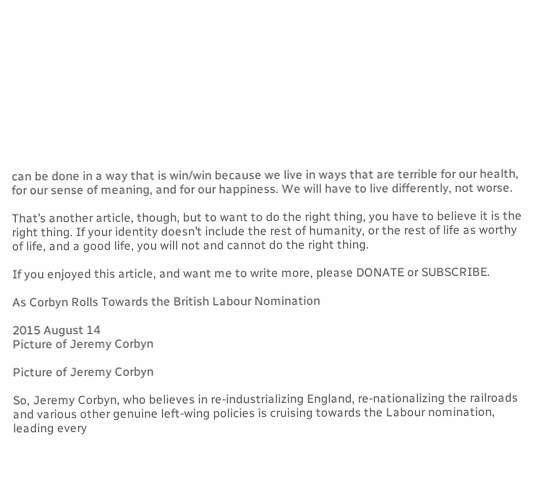can be done in a way that is win/win because we live in ways that are terrible for our health, for our sense of meaning, and for our happiness. We will have to live differently, not worse.

That’s another article, though, but to want to do the right thing, you have to believe it is the right thing. If your identity doesn’t include the rest of humanity, or the rest of life as worthy of life, and a good life, you will not and cannot do the right thing.

If you enjoyed this article, and want me to write more, please DONATE or SUBSCRIBE.

As Corbyn Rolls Towards the British Labour Nomination

2015 August 14
Picture of Jeremy Corbyn

Picture of Jeremy Corbyn

So, Jeremy Corbyn, who believes in re-industrializing England, re-nationalizing the railroads and various other genuine left-wing policies is cruising towards the Labour nomination, leading every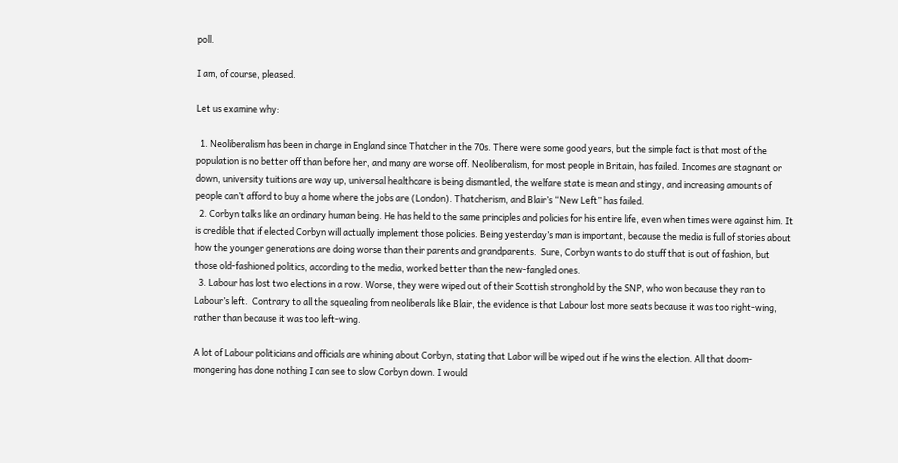poll.

I am, of course, pleased.

Let us examine why:

  1. Neoliberalism has been in charge in England since Thatcher in the 70s. There were some good years, but the simple fact is that most of the population is no better off than before her, and many are worse off. Neoliberalism, for most people in Britain, has failed. Incomes are stagnant or down, university tuitions are way up, universal healthcare is being dismantled, the welfare state is mean and stingy, and increasing amounts of people can’t afford to buy a home where the jobs are (London). Thatcherism, and Blair’s “New Left” has failed.
  2. Corbyn talks like an ordinary human being. He has held to the same principles and policies for his entire life, even when times were against him. It is credible that if elected Corbyn will actually implement those policies. Being yesterday’s man is important, because the media is full of stories about how the younger generations are doing worse than their parents and grandparents.  Sure, Corbyn wants to do stuff that is out of fashion, but those old-fashioned politics, according to the media, worked better than the new-fangled ones.
  3. Labour has lost two elections in a row. Worse, they were wiped out of their Scottish stronghold by the SNP, who won because they ran to Labour’s left.  Contrary to all the squealing from neoliberals like Blair, the evidence is that Labour lost more seats because it was too right-wing, rather than because it was too left-wing.

A lot of Labour politicians and officials are whining about Corbyn, stating that Labor will be wiped out if he wins the election. All that doom-mongering has done nothing I can see to slow Corbyn down. I would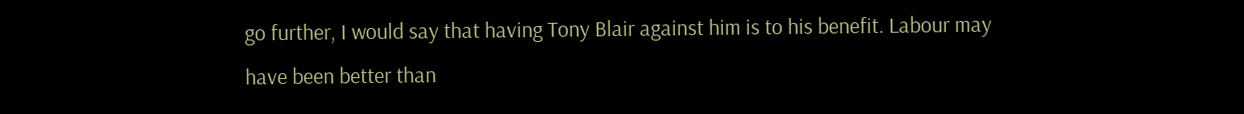go further, I would say that having Tony Blair against him is to his benefit. Labour may have been better than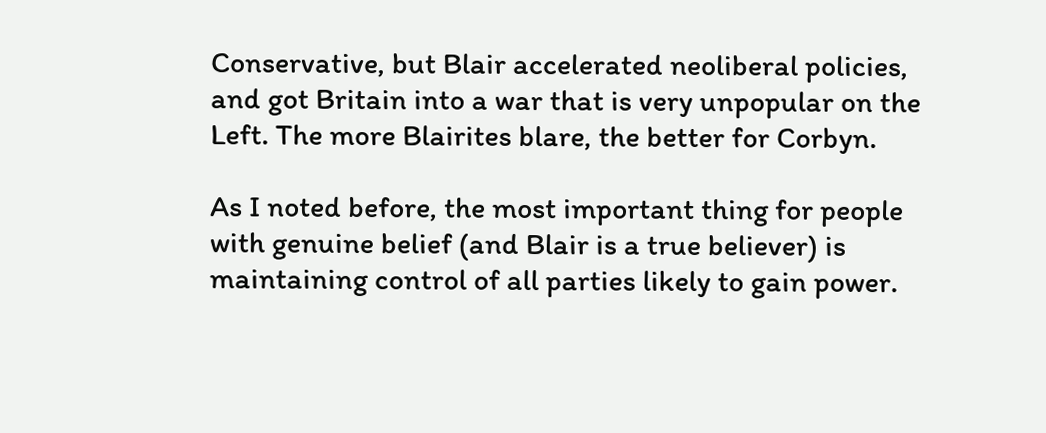Conservative, but Blair accelerated neoliberal policies, and got Britain into a war that is very unpopular on the Left. The more Blairites blare, the better for Corbyn.

As I noted before, the most important thing for people with genuine belief (and Blair is a true believer) is maintaining control of all parties likely to gain power.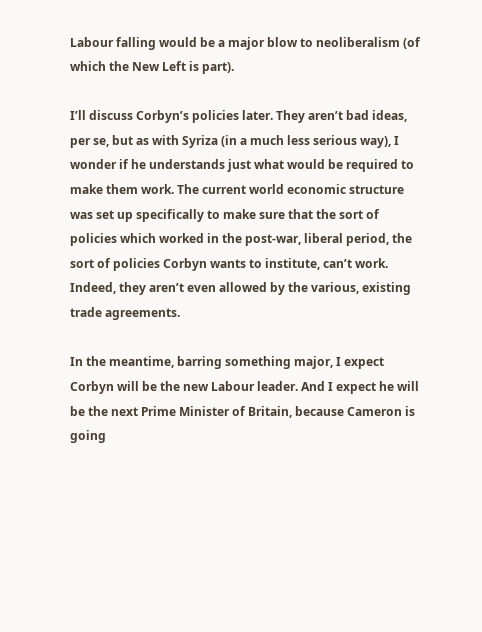Labour falling would be a major blow to neoliberalism (of which the New Left is part).

I’ll discuss Corbyn’s policies later. They aren’t bad ideas, per se, but as with Syriza (in a much less serious way), I wonder if he understands just what would be required to make them work. The current world economic structure was set up specifically to make sure that the sort of policies which worked in the post-war, liberal period, the sort of policies Corbyn wants to institute, can’t work. Indeed, they aren’t even allowed by the various, existing trade agreements.

In the meantime, barring something major, I expect Corbyn will be the new Labour leader. And I expect he will be the next Prime Minister of Britain, because Cameron is going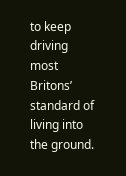to keep driving most Britons’ standard of living into the ground.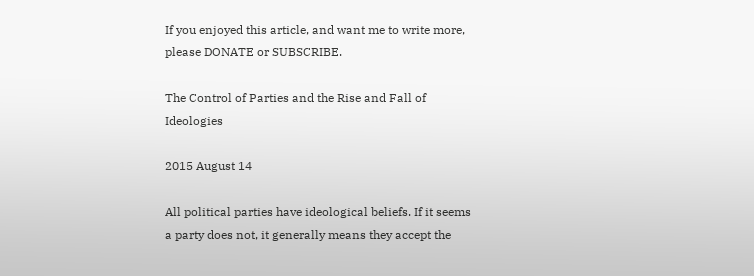If you enjoyed this article, and want me to write more, please DONATE or SUBSCRIBE.

The Control of Parties and the Rise and Fall of Ideologies

2015 August 14

All political parties have ideological beliefs. If it seems a party does not, it generally means they accept the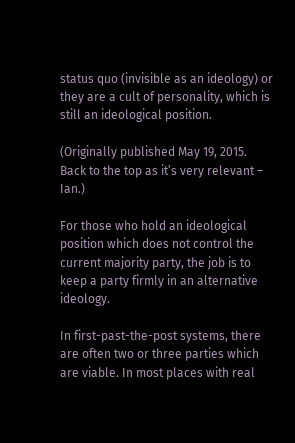status quo (invisible as an ideology) or they are a cult of personality, which is still an ideological position.

(Originally published May 19, 2015. Back to the top as it’s very relevant – Ian.)

For those who hold an ideological position which does not control the current majority party, the job is to keep a party firmly in an alternative ideology.

In first-past-the-post systems, there are often two or three parties which are viable. In most places with real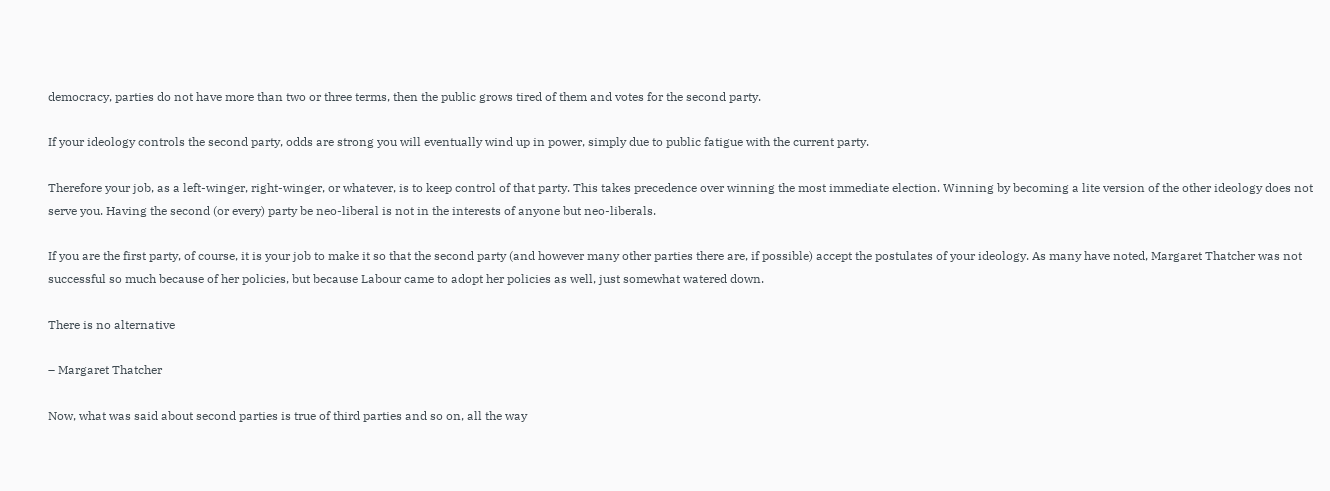democracy, parties do not have more than two or three terms, then the public grows tired of them and votes for the second party.

If your ideology controls the second party, odds are strong you will eventually wind up in power, simply due to public fatigue with the current party.

Therefore your job, as a left-winger, right-winger, or whatever, is to keep control of that party. This takes precedence over winning the most immediate election. Winning by becoming a lite version of the other ideology does not serve you. Having the second (or every) party be neo-liberal is not in the interests of anyone but neo-liberals.

If you are the first party, of course, it is your job to make it so that the second party (and however many other parties there are, if possible) accept the postulates of your ideology. As many have noted, Margaret Thatcher was not successful so much because of her policies, but because Labour came to adopt her policies as well, just somewhat watered down.

There is no alternative

– Margaret Thatcher

Now, what was said about second parties is true of third parties and so on, all the way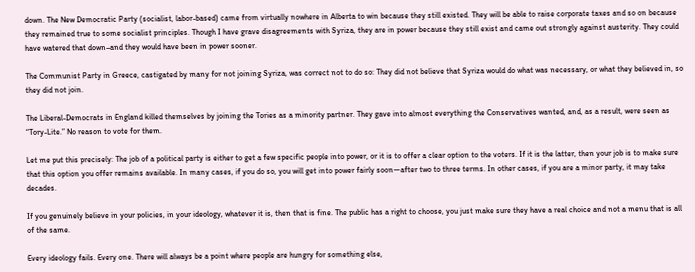down. The New Democratic Party (socialist, labor-based) came from virtually nowhere in Alberta to win because they still existed. They will be able to raise corporate taxes and so on because they remained true to some socialist principles. Though I have grave disagreements with Syriza, they are in power because they still exist and came out strongly against austerity. They could have watered that down–and they would have been in power sooner.

The Communist Party in Greece, castigated by many for not joining Syriza, was correct not to do so: They did not believe that Syriza would do what was necessary, or what they believed in, so they did not join.

The Liberal-Democrats in England killed themselves by joining the Tories as a minority partner. They gave into almost everything the Conservatives wanted, and, as a result, were seen as “Tory-Lite.” No reason to vote for them.

Let me put this precisely: The job of a political party is either to get a few specific people into power, or it is to offer a clear option to the voters. If it is the latter, then your job is to make sure that this option you offer remains available. In many cases, if you do so, you will get into power fairly soon—after two to three terms. In other cases, if you are a minor party, it may take decades.

If you genuinely believe in your policies, in your ideology, whatever it is, then that is fine. The public has a right to choose, you just make sure they have a real choice and not a menu that is all of the same.

Every ideology fails. Every one. There will always be a point where people are hungry for something else,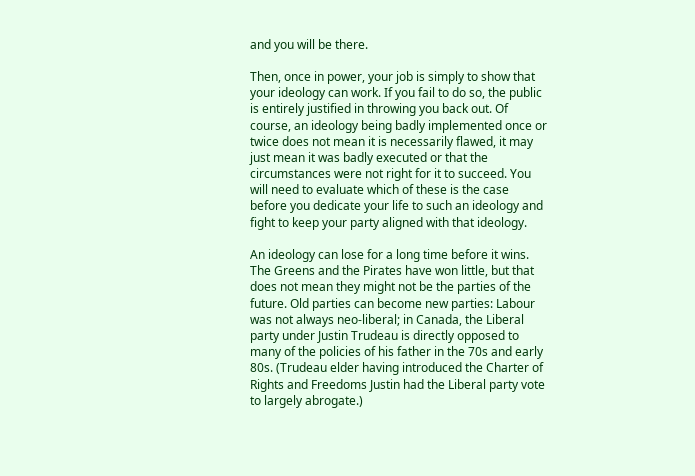and you will be there.

Then, once in power, your job is simply to show that your ideology can work. If you fail to do so, the public is entirely justified in throwing you back out. Of course, an ideology being badly implemented once or twice does not mean it is necessarily flawed, it may just mean it was badly executed or that the circumstances were not right for it to succeed. You will need to evaluate which of these is the case before you dedicate your life to such an ideology and fight to keep your party aligned with that ideology.

An ideology can lose for a long time before it wins. The Greens and the Pirates have won little, but that does not mean they might not be the parties of the future. Old parties can become new parties: Labour was not always neo-liberal; in Canada, the Liberal party under Justin Trudeau is directly opposed to many of the policies of his father in the 70s and early 80s. (Trudeau elder having introduced the Charter of Rights and Freedoms Justin had the Liberal party vote to largely abrogate.)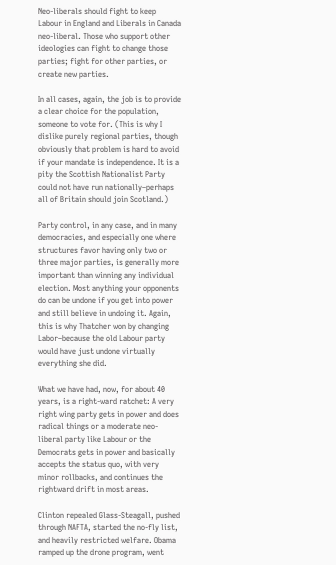Neo-liberals should fight to keep Labour in England and Liberals in Canada neo-liberal. Those who support other ideologies can fight to change those parties; fight for other parties, or create new parties.

In all cases, again, the job is to provide a clear choice for the population, someone to vote for. (This is why I dislike purely regional parties, though obviously that problem is hard to avoid if your mandate is independence. It is a pity the Scottish Nationalist Party could not have run nationally–perhaps all of Britain should join Scotland.)

Party control, in any case, and in many democracies, and especially one where structures favor having only two or three major parties, is generally more important than winning any individual election. Most anything your opponents do can be undone if you get into power and still believe in undoing it. Again, this is why Thatcher won by changing Labor–because the old Labour party would have just undone virtually everything she did.

What we have had, now, for about 40 years, is a right-ward ratchet: A very right wing party gets in power and does radical things or a moderate neo-liberal party like Labour or the Democrats gets in power and basically accepts the status quo, with very minor rollbacks, and continues the rightward drift in most areas.

Clinton repealed Glass-Steagall, pushed through NAFTA, started the no-fly list, and heavily restricted welfare. Obama ramped up the drone program, went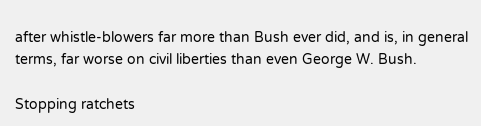after whistle-blowers far more than Bush ever did, and is, in general terms, far worse on civil liberties than even George W. Bush.

Stopping ratchets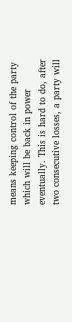means keeping control of the party which will be back in power eventually. This is hard to do, after two consecutive losses, a party will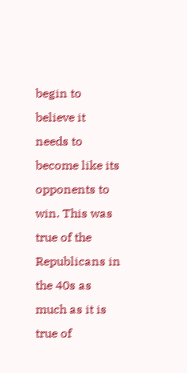begin to believe it needs to become like its opponents to win. This was true of the Republicans in the 40s as much as it is true of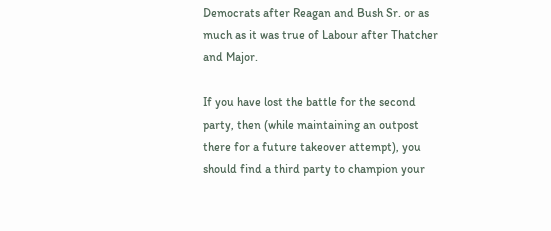Democrats after Reagan and Bush Sr. or as much as it was true of Labour after Thatcher and Major.

If you have lost the battle for the second party, then (while maintaining an outpost there for a future takeover attempt), you should find a third party to champion your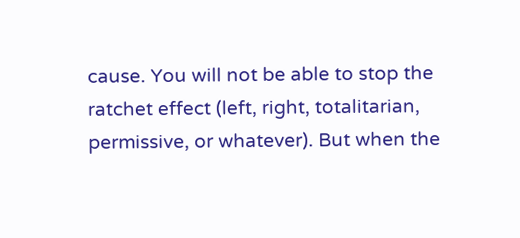cause. You will not be able to stop the ratchet effect (left, right, totalitarian, permissive, or whatever). But when the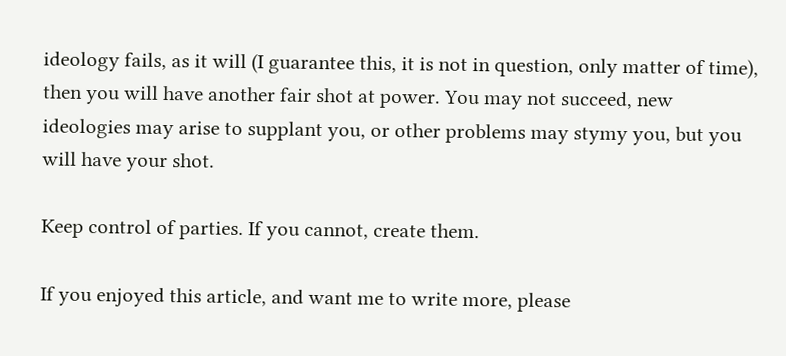ideology fails, as it will (I guarantee this, it is not in question, only matter of time), then you will have another fair shot at power. You may not succeed, new ideologies may arise to supplant you, or other problems may stymy you, but you will have your shot.

Keep control of parties. If you cannot, create them.

If you enjoyed this article, and want me to write more, please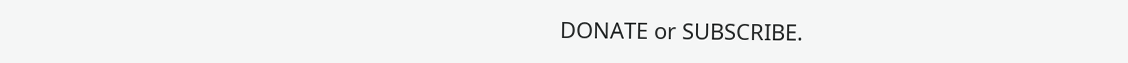DONATE or SUBSCRIBE.